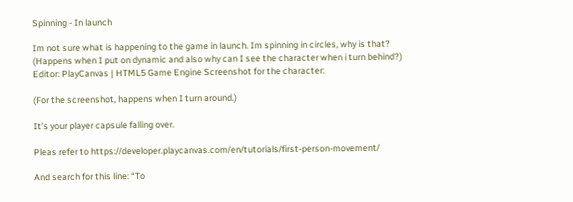Spinning - In launch

Im not sure what is happening to the game in launch. Im spinning in circles, why is that? (Happens when I put on dynamic and also why can I see the character when i turn behind?) Editor: PlayCanvas | HTML5 Game Engine Screenshot for the character:

(For the screenshot, happens when I turn around.)

It’s your player capsule falling over.

Pleas refer to https://developer.playcanvas.com/en/tutorials/first-person-movement/

And search for this line: “To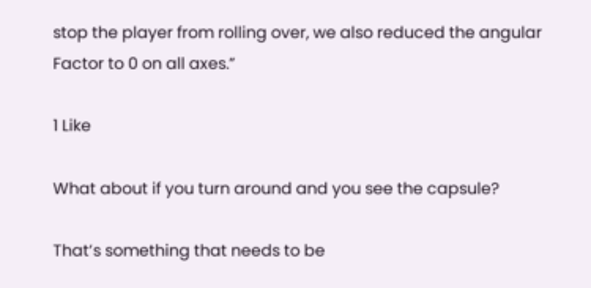stop the player from rolling over, we also reduced the angular Factor to 0 on all axes.”

1 Like

What about if you turn around and you see the capsule?

That’s something that needs to be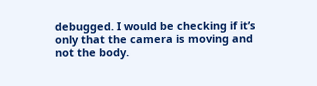debugged. I would be checking if it’s only that the camera is moving and not the body.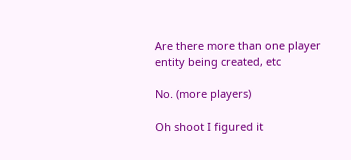Are there more than one player entity being created, etc

No. (more players)

Oh shoot I figured it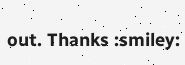out. Thanks :smiley: